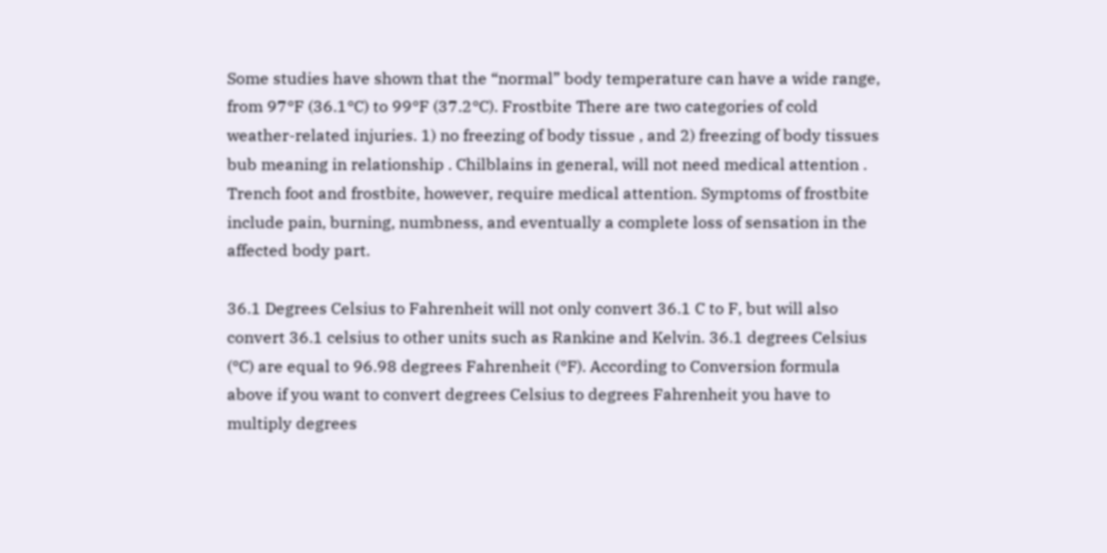Some studies have shown that the “normal” body temperature can have a wide range, from 97°F (36.1°C) to 99°F (37.2°C). Frostbite There are two categories of cold weather-related injuries. 1) no freezing of body tissue , and 2) freezing of body tissues bub meaning in relationship . Chilblains in general, will not need medical attention . Trench foot and frostbite, however, require medical attention. Symptoms of frostbite include pain, burning, numbness, and eventually a complete loss of sensation in the affected body part.

36.1 Degrees Celsius to Fahrenheit will not only convert 36.1 C to F, but will also convert 36.1 celsius to other units such as Rankine and Kelvin. 36.1 degrees Celsius (°C) are equal to 96.98 degrees Fahrenheit (°F). According to Conversion formula above if you want to convert degrees Celsius to degrees Fahrenheit you have to multiply degrees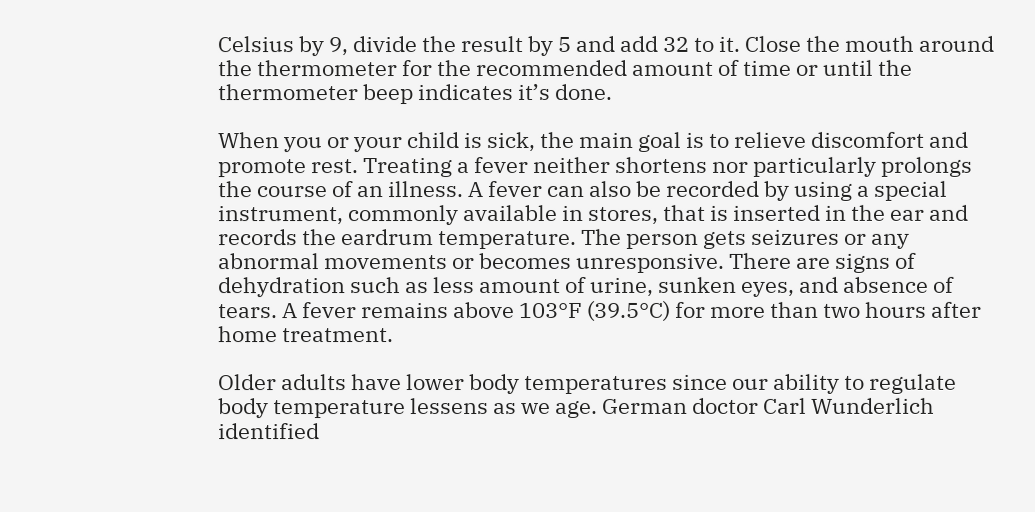Celsius by 9, divide the result by 5 and add 32 to it. Close the mouth around the thermometer for the recommended amount of time or until the thermometer beep indicates it’s done.

When you or your child is sick, the main goal is to relieve discomfort and promote rest. Treating a fever neither shortens nor particularly prolongs the course of an illness. A fever can also be recorded by using a special instrument, commonly available in stores, that is inserted in the ear and records the eardrum temperature. The person gets seizures or any abnormal movements or becomes unresponsive. There are signs of dehydration such as less amount of urine, sunken eyes, and absence of tears. A fever remains above 103°F (39.5°C) for more than two hours after home treatment.

Older adults have lower body temperatures since our ability to regulate body temperature lessens as we age. German doctor Carl Wunderlich identified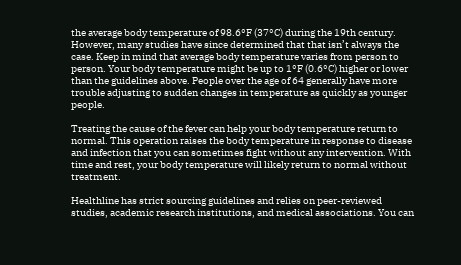the average body temperature of 98.6°F (37°C) during the 19th century. However, many studies have since determined that that isn’t always the case. Keep in mind that average body temperature varies from person to person. Your body temperature might be up to 1°F (0.6°C) higher or lower than the guidelines above. People over the age of 64 generally have more trouble adjusting to sudden changes in temperature as quickly as younger people.

Treating the cause of the fever can help your body temperature return to normal. This operation raises the body temperature in response to disease and infection that you can sometimes fight without any intervention. With time and rest, your body temperature will likely return to normal without treatment.

Healthline has strict sourcing guidelines and relies on peer-reviewed studies, academic research institutions, and medical associations. You can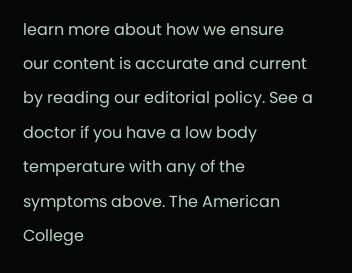learn more about how we ensure our content is accurate and current by reading our editorial policy. See a doctor if you have a low body temperature with any of the symptoms above. The American College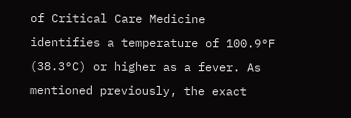of Critical Care Medicine identifies a temperature of 100.9°F (38.3°C) or higher as a fever. As mentioned previously, the exact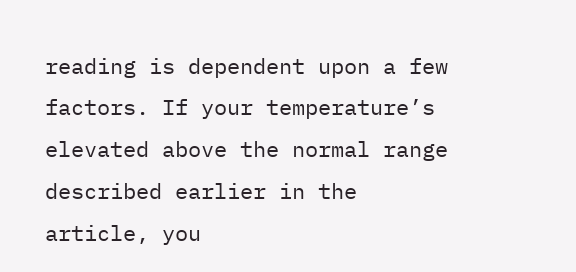reading is dependent upon a few factors. If your temperature’s elevated above the normal range described earlier in the article, you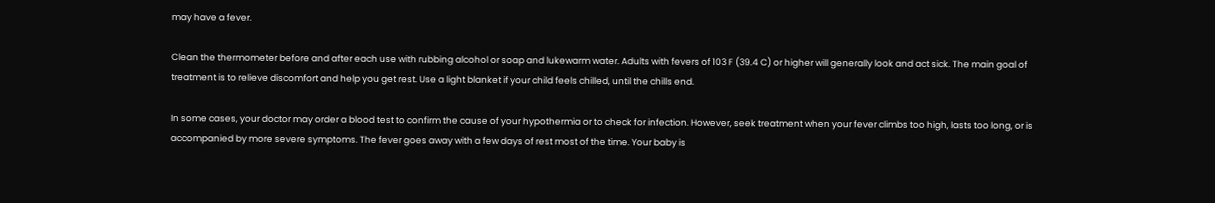may have a fever.

Clean the thermometer before and after each use with rubbing alcohol or soap and lukewarm water. Adults with fevers of 103 F (39.4 C) or higher will generally look and act sick. The main goal of treatment is to relieve discomfort and help you get rest. Use a light blanket if your child feels chilled, until the chills end.

In some cases, your doctor may order a blood test to confirm the cause of your hypothermia or to check for infection. However, seek treatment when your fever climbs too high, lasts too long, or is accompanied by more severe symptoms. The fever goes away with a few days of rest most of the time. Your baby is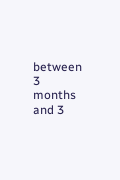between 3 months and 3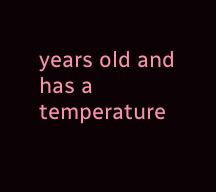years old and has a temperature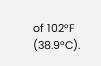of 102°F (38.9°C).